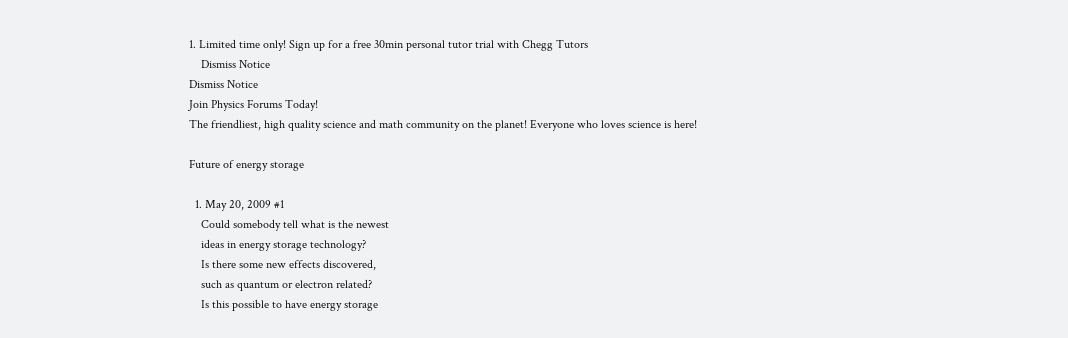1. Limited time only! Sign up for a free 30min personal tutor trial with Chegg Tutors
    Dismiss Notice
Dismiss Notice
Join Physics Forums Today!
The friendliest, high quality science and math community on the planet! Everyone who loves science is here!

Future of energy storage

  1. May 20, 2009 #1
    Could somebody tell what is the newest
    ideas in energy storage technology?
    Is there some new effects discovered,
    such as quantum or electron related?
    Is this possible to have energy storage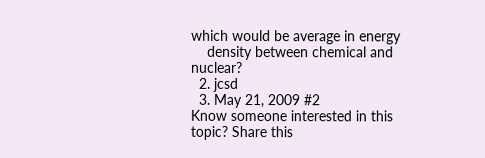which would be average in energy
    density between chemical and nuclear?
  2. jcsd
  3. May 21, 2009 #2
Know someone interested in this topic? Share this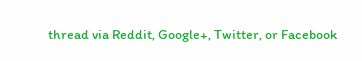thread via Reddit, Google+, Twitter, or Facebook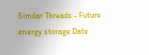Similar Threads - Future energy storage Date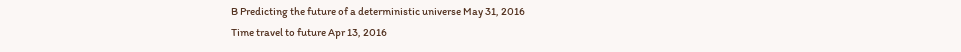B Predicting the future of a deterministic universe May 31, 2016
Time travel to future Apr 13, 2016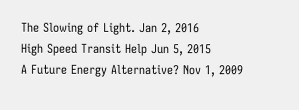The Slowing of Light. Jan 2, 2016
High Speed Transit Help Jun 5, 2015
A Future Energy Alternative? Nov 1, 2009